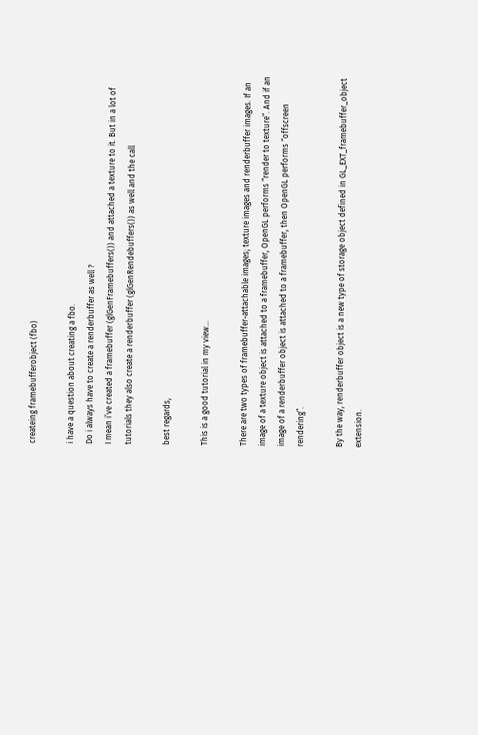createing framebufferobject (fbo)

i have a question about creating a fbo.
Do i always have to create a renderbuffer as well ?
I mean i’ve created a framebuffer (glGenFramebuffers()) and attached a texture to it. But in a lot of tutorials they also create a renderbuffer (glGenRendebuffers()) as well and the call

best regards,

This is a good tutorial in my view…

There are two types of framebuffer-attachable images; texture images and renderbuffer images. If an image of a texture object is attached to a framebuffer, OpenGL performs “render to texture”. And if an image of a renderbuffer object is attached to a framebuffer, then OpenGL performs “offscreen rendering”.

By the way, renderbuffer object is a new type of storage object defined in GL_EXT_framebuffer_object extension.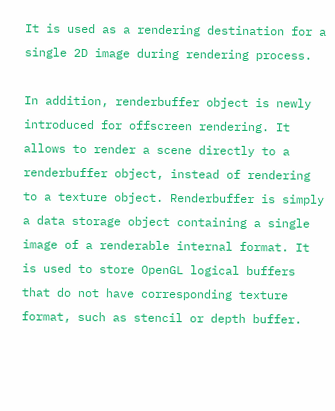It is used as a rendering destination for a single 2D image during rendering process.

In addition, renderbuffer object is newly introduced for offscreen rendering. It allows to render a scene directly to a renderbuffer object, instead of rendering to a texture object. Renderbuffer is simply a data storage object containing a single image of a renderable internal format. It is used to store OpenGL logical buffers that do not have corresponding texture format, such as stencil or depth buffer.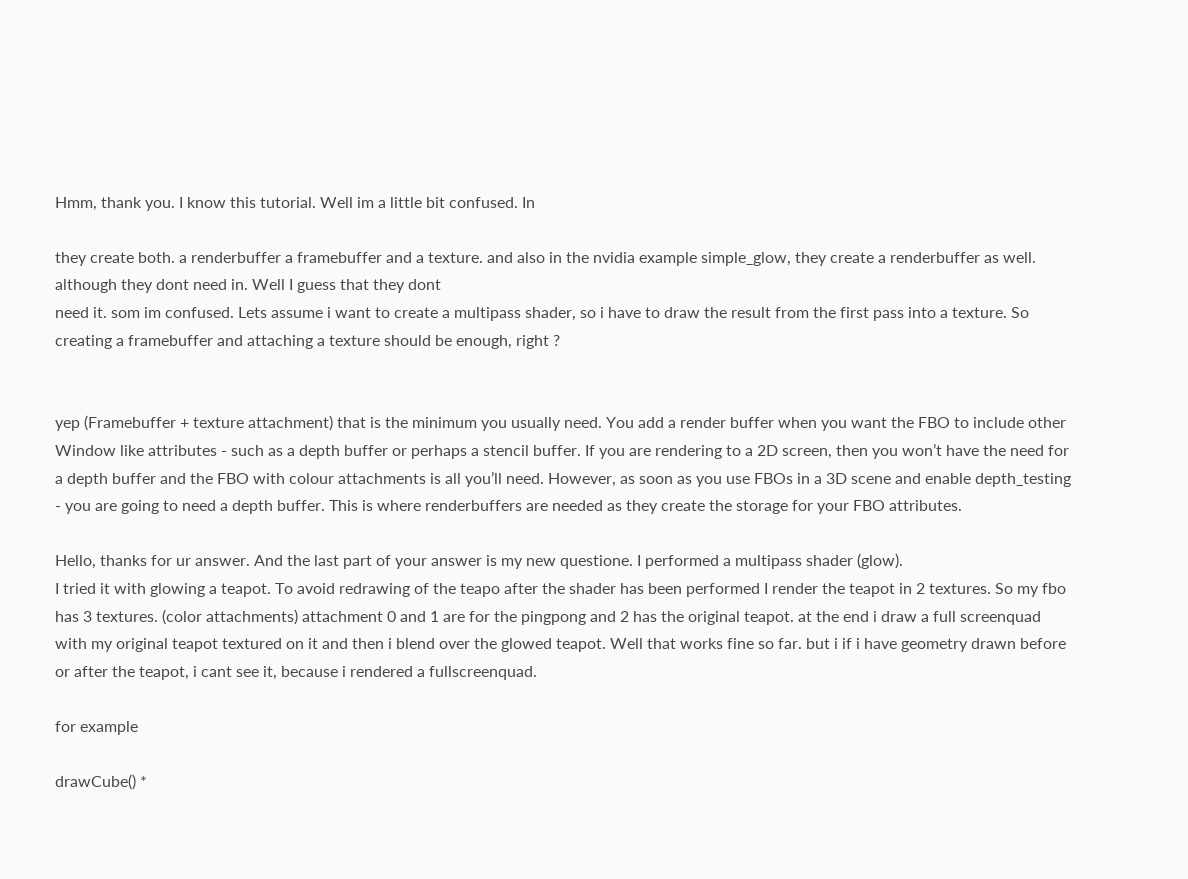Hmm, thank you. I know this tutorial. Well im a little bit confused. In

they create both. a renderbuffer a framebuffer and a texture. and also in the nvidia example simple_glow, they create a renderbuffer as well. although they dont need in. Well I guess that they dont
need it. som im confused. Lets assume i want to create a multipass shader, so i have to draw the result from the first pass into a texture. So creating a framebuffer and attaching a texture should be enough, right ?


yep (Framebuffer + texture attachment) that is the minimum you usually need. You add a render buffer when you want the FBO to include other Window like attributes - such as a depth buffer or perhaps a stencil buffer. If you are rendering to a 2D screen, then you won’t have the need for a depth buffer and the FBO with colour attachments is all you’ll need. However, as soon as you use FBOs in a 3D scene and enable depth_testing - you are going to need a depth buffer. This is where renderbuffers are needed as they create the storage for your FBO attributes.

Hello, thanks for ur answer. And the last part of your answer is my new questione. I performed a multipass shader (glow).
I tried it with glowing a teapot. To avoid redrawing of the teapo after the shader has been performed I render the teapot in 2 textures. So my fbo has 3 textures. (color attachments) attachment 0 and 1 are for the pingpong and 2 has the original teapot. at the end i draw a full screenquad with my original teapot textured on it and then i blend over the glowed teapot. Well that works fine so far. but i if i have geometry drawn before or after the teapot, i cant see it, because i rendered a fullscreenquad.

for example

drawCube() *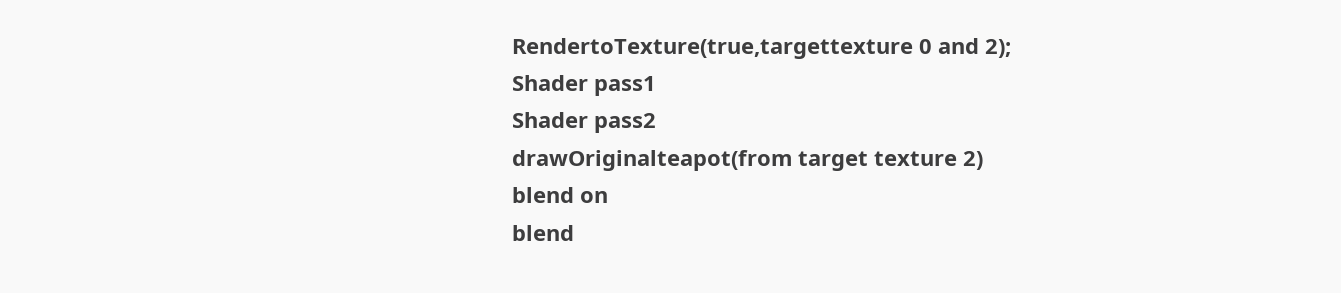RendertoTexture(true,targettexture 0 and 2);
Shader pass1
Shader pass2
drawOriginalteapot(from target texture 2)
blend on
blend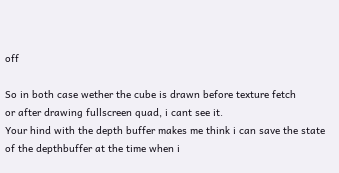off

So in both case wether the cube is drawn before texture fetch
or after drawing fullscreen quad, i cant see it.
Your hind with the depth buffer makes me think i can save the state of the depthbuffer at the time when i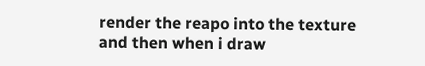render the reapo into the texture and then when i draw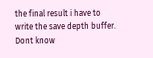the final result i have to
write the save depth buffer.
Dont know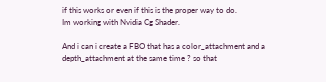if this works or even if this is the proper way to do.
Im working with Nvidia Cg Shader.

And i can i create a FBO that has a color_attachment and a depth_attachment at the same time ? so that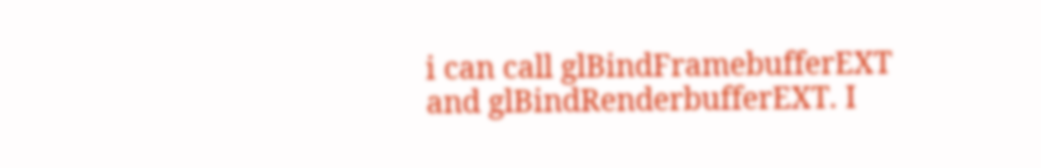i can call glBindFramebufferEXT and glBindRenderbufferEXT. I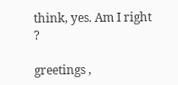think, yes. Am I right ?

greetings ,